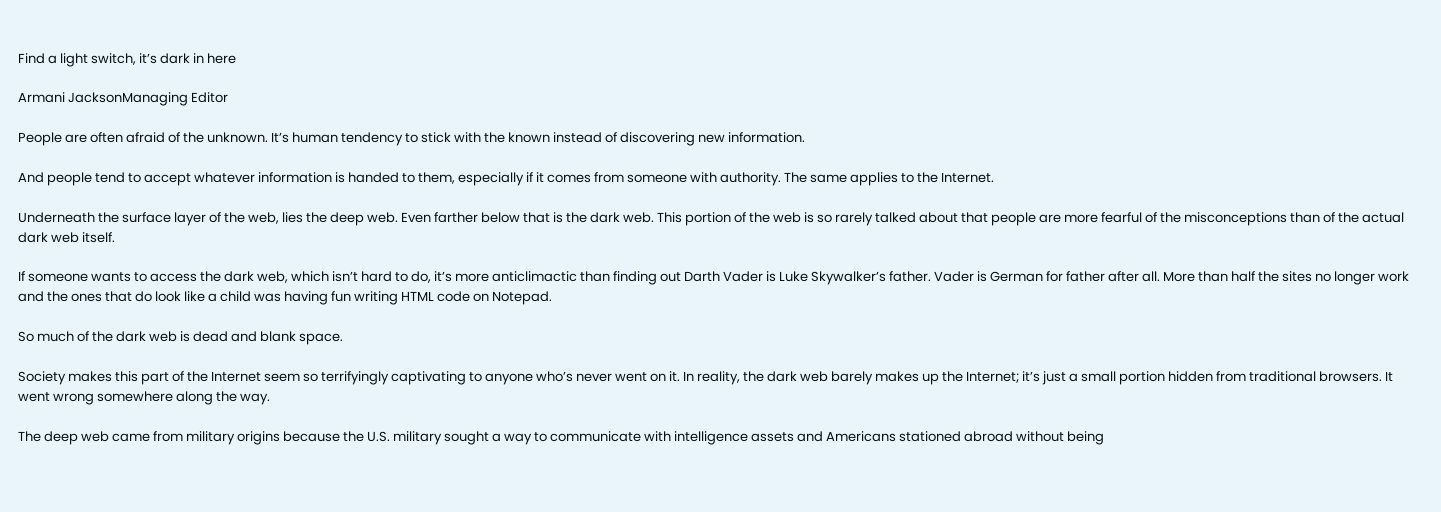Find a light switch, it’s dark in here

Armani JacksonManaging Editor

People are often afraid of the unknown. It’s human tendency to stick with the known instead of discovering new information.

And people tend to accept whatever information is handed to them, especially if it comes from someone with authority. The same applies to the Internet.

Underneath the surface layer of the web, lies the deep web. Even farther below that is the dark web. This portion of the web is so rarely talked about that people are more fearful of the misconceptions than of the actual dark web itself.

If someone wants to access the dark web, which isn’t hard to do, it’s more anticlimactic than finding out Darth Vader is Luke Skywalker’s father. Vader is German for father after all. More than half the sites no longer work and the ones that do look like a child was having fun writing HTML code on Notepad.

So much of the dark web is dead and blank space.

Society makes this part of the Internet seem so terrifyingly captivating to anyone who’s never went on it. In reality, the dark web barely makes up the Internet; it’s just a small portion hidden from traditional browsers. It went wrong somewhere along the way.

The deep web came from military origins because the U.S. military sought a way to communicate with intelligence assets and Americans stationed abroad without being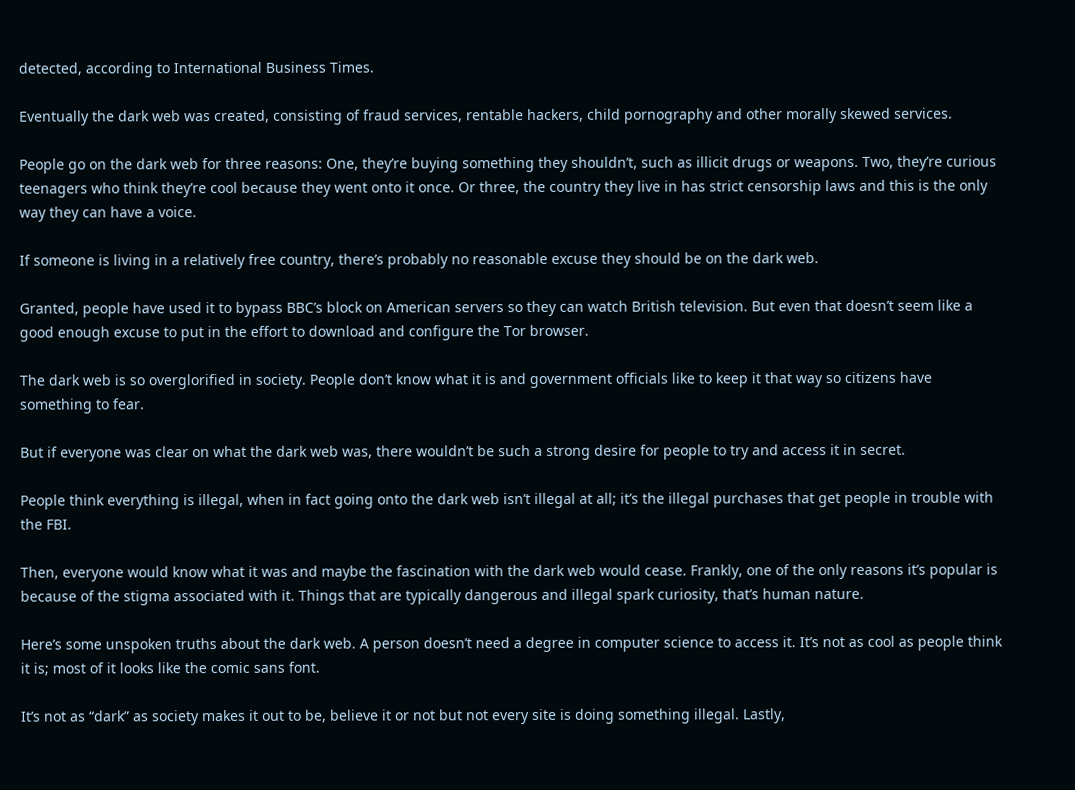detected, according to International Business Times.

Eventually the dark web was created, consisting of fraud services, rentable hackers, child pornography and other morally skewed services.

People go on the dark web for three reasons: One, they’re buying something they shouldn’t, such as illicit drugs or weapons. Two, they’re curious teenagers who think they’re cool because they went onto it once. Or three, the country they live in has strict censorship laws and this is the only way they can have a voice.

If someone is living in a relatively free country, there’s probably no reasonable excuse they should be on the dark web.

Granted, people have used it to bypass BBC’s block on American servers so they can watch British television. But even that doesn’t seem like a good enough excuse to put in the effort to download and configure the Tor browser.

The dark web is so overglorified in society. People don’t know what it is and government officials like to keep it that way so citizens have something to fear.

But if everyone was clear on what the dark web was, there wouldn’t be such a strong desire for people to try and access it in secret.

People think everything is illegal, when in fact going onto the dark web isn’t illegal at all; it’s the illegal purchases that get people in trouble with the FBI.

Then, everyone would know what it was and maybe the fascination with the dark web would cease. Frankly, one of the only reasons it’s popular is because of the stigma associated with it. Things that are typically dangerous and illegal spark curiosity, that’s human nature.

Here’s some unspoken truths about the dark web. A person doesn’t need a degree in computer science to access it. It’s not as cool as people think it is; most of it looks like the comic sans font.

It’s not as “dark” as society makes it out to be, believe it or not but not every site is doing something illegal. Lastly,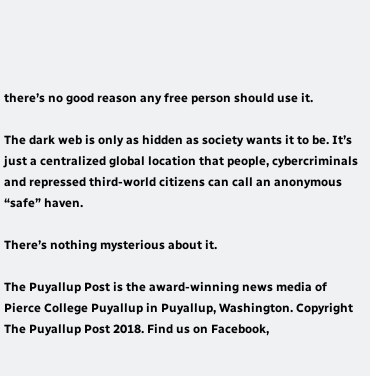there’s no good reason any free person should use it.

The dark web is only as hidden as society wants it to be. It’s just a centralized global location that people, cybercriminals and repressed third-world citizens can call an anonymous “safe” haven.

There’s nothing mysterious about it.

The Puyallup Post is the award-winning news media of Pierce College Puyallup in Puyallup, Washington. Copyright The Puyallup Post 2018. Find us on Facebook,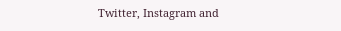Twitter, Instagram and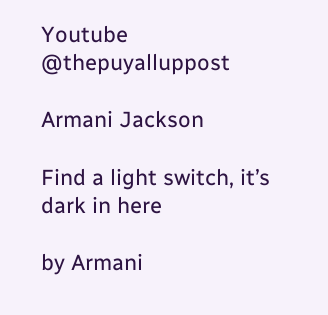Youtube @thepuyalluppost

Armani Jackson

Find a light switch, it’s dark in here

by Armani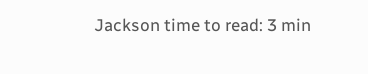Jackson time to read: 3 min